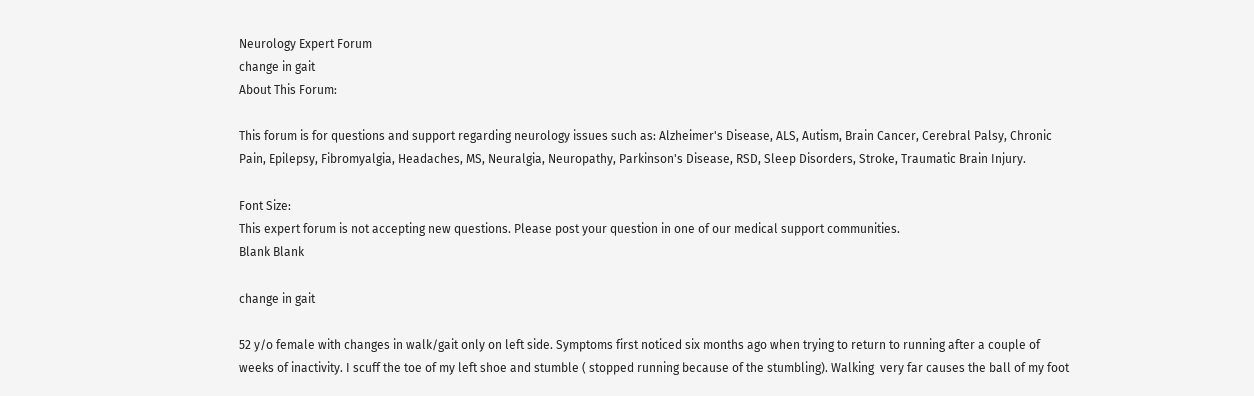Neurology Expert Forum
change in gait
About This Forum:

This forum is for questions and support regarding neurology issues such as: Alzheimer's Disease, ALS, Autism, Brain Cancer, Cerebral Palsy, Chronic Pain, Epilepsy, Fibromyalgia, Headaches, MS, Neuralgia, Neuropathy, Parkinson's Disease, RSD, Sleep Disorders, Stroke, Traumatic Brain Injury.

Font Size:
This expert forum is not accepting new questions. Please post your question in one of our medical support communities.
Blank Blank

change in gait

52 y/o female with changes in walk/gait only on left side. Symptoms first noticed six months ago when trying to return to running after a couple of weeks of inactivity. I scuff the toe of my left shoe and stumble ( stopped running because of the stumbling). Walking  very far causes the ball of my foot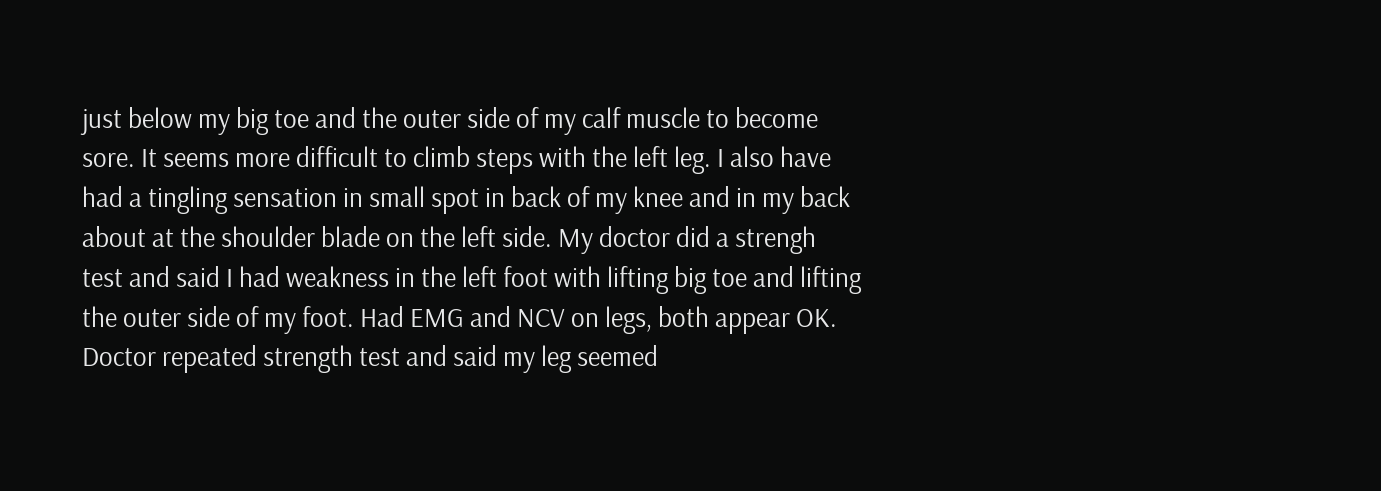just below my big toe and the outer side of my calf muscle to become sore. It seems more difficult to climb steps with the left leg. I also have had a tingling sensation in small spot in back of my knee and in my back about at the shoulder blade on the left side. My doctor did a strengh test and said I had weakness in the left foot with lifting big toe and lifting the outer side of my foot. Had EMG and NCV on legs, both appear OK. Doctor repeated strength test and said my leg seemed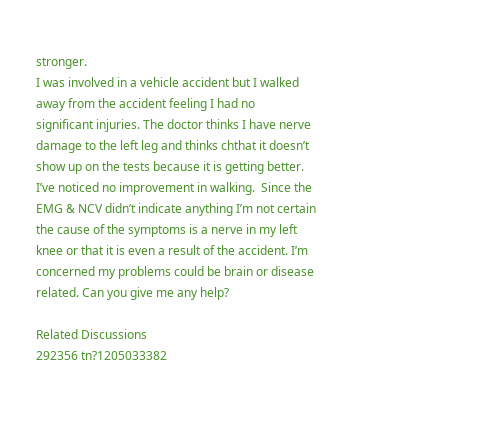stronger.
I was involved in a vehicle accident but I walked away from the accident feeling I had no
significant injuries. The doctor thinks I have nerve damage to the left leg and thinks chthat it doesn’t show up on the tests because it is getting better.
I’ve noticed no improvement in walking.  Since the EMG & NCV didn’t indicate anything I’m not certain the cause of the symptoms is a nerve in my left knee or that it is even a result of the accident. I’m concerned my problems could be brain or disease related. Can you give me any help?

Related Discussions
292356 tn?1205033382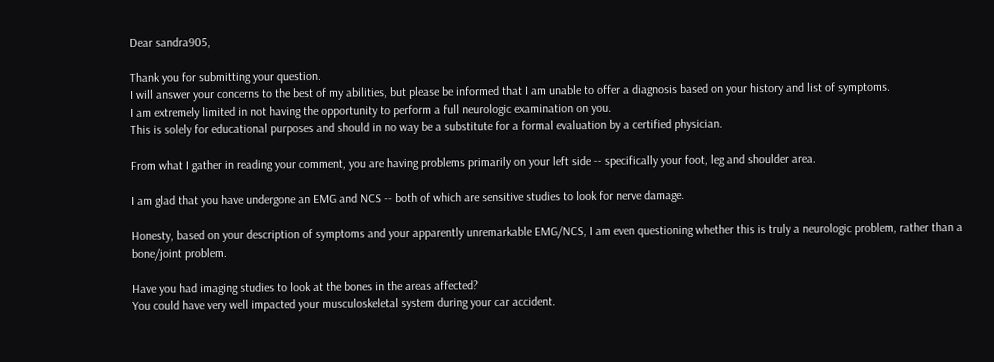Dear sandra905,

Thank you for submitting your question.
I will answer your concerns to the best of my abilities, but please be informed that I am unable to offer a diagnosis based on your history and list of symptoms.
I am extremely limited in not having the opportunity to perform a full neurologic examination on you.
This is solely for educational purposes and should in no way be a substitute for a formal evaluation by a certified physician.

From what I gather in reading your comment, you are having problems primarily on your left side -- specifically your foot, leg and shoulder area.

I am glad that you have undergone an EMG and NCS -- both of which are sensitive studies to look for nerve damage.

Honesty, based on your description of symptoms and your apparently unremarkable EMG/NCS, I am even questioning whether this is truly a neurologic problem, rather than a bone/joint problem.

Have you had imaging studies to look at the bones in the areas affected?
You could have very well impacted your musculoskeletal system during your car accident.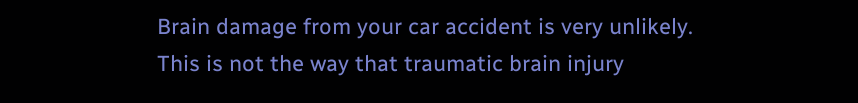Brain damage from your car accident is very unlikely.
This is not the way that traumatic brain injury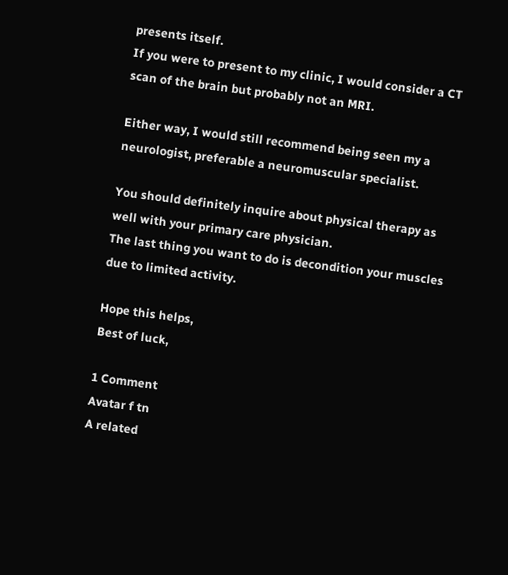presents itself.
If you were to present to my clinic, I would consider a CT scan of the brain but probably not an MRI.

Either way, I would still recommend being seen my a neurologist, preferable a neuromuscular specialist.

You should definitely inquire about physical therapy as well with your primary care physician.
The last thing you want to do is decondition your muscles due to limited activity.

Hope this helps,
Best of luck,

1 Comment
Avatar f tn
A related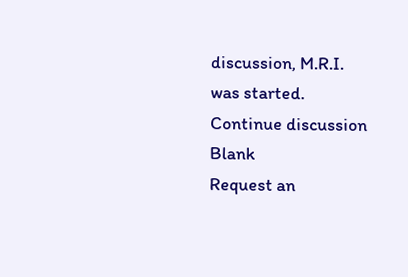discussion, M.R.I. was started.
Continue discussion Blank
Request an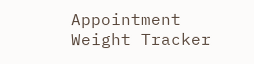Appointment
Weight Tracker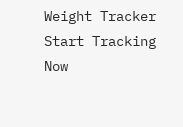Weight Tracker
Start Tracking Now